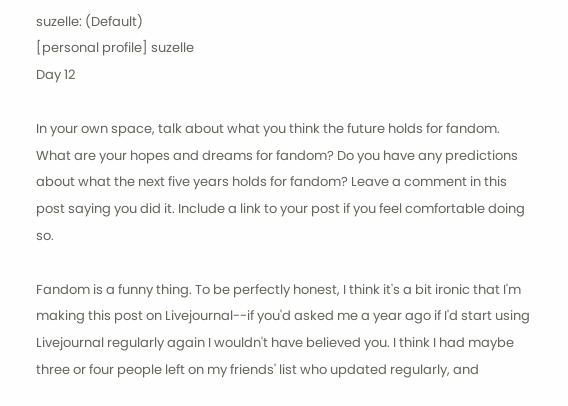suzelle: (Default)
[personal profile] suzelle
Day 12

In your own space, talk about what you think the future holds for fandom. What are your hopes and dreams for fandom? Do you have any predictions about what the next five years holds for fandom? Leave a comment in this post saying you did it. Include a link to your post if you feel comfortable doing so.

Fandom is a funny thing. To be perfectly honest, I think it's a bit ironic that I'm making this post on Livejournal--if you'd asked me a year ago if I'd start using Livejournal regularly again I wouldn't have believed you. I think I had maybe three or four people left on my friends' list who updated regularly, and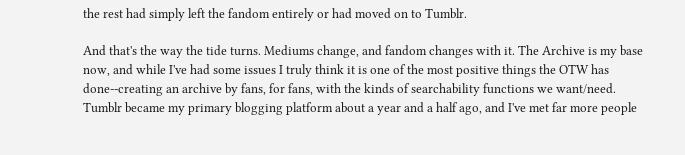the rest had simply left the fandom entirely or had moved on to Tumblr.

And that's the way the tide turns. Mediums change, and fandom changes with it. The Archive is my base now, and while I've had some issues I truly think it is one of the most positive things the OTW has done--creating an archive by fans, for fans, with the kinds of searchability functions we want/need. Tumblr became my primary blogging platform about a year and a half ago, and I've met far more people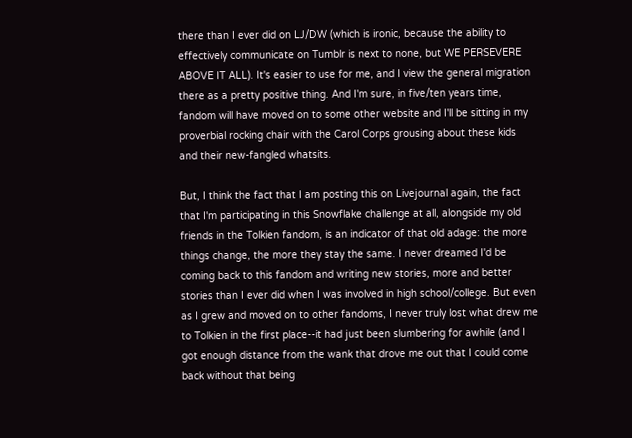there than I ever did on LJ/DW (which is ironic, because the ability to effectively communicate on Tumblr is next to none, but WE PERSEVERE ABOVE IT ALL). It's easier to use for me, and I view the general migration there as a pretty positive thing. And I'm sure, in five/ten years time, fandom will have moved on to some other website and I'll be sitting in my proverbial rocking chair with the Carol Corps grousing about these kids and their new-fangled whatsits.

But, I think the fact that I am posting this on Livejournal again, the fact that I'm participating in this Snowflake challenge at all, alongside my old friends in the Tolkien fandom, is an indicator of that old adage: the more things change, the more they stay the same. I never dreamed I'd be coming back to this fandom and writing new stories, more and better stories than I ever did when I was involved in high school/college. But even as I grew and moved on to other fandoms, I never truly lost what drew me to Tolkien in the first place--it had just been slumbering for awhile (and I got enough distance from the wank that drove me out that I could come back without that being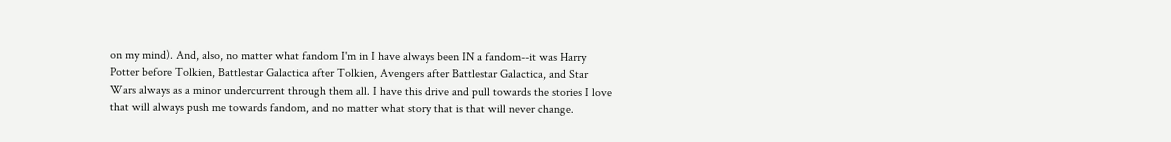on my mind). And, also, no matter what fandom I'm in I have always been IN a fandom--it was Harry Potter before Tolkien, Battlestar Galactica after Tolkien, Avengers after Battlestar Galactica, and Star Wars always as a minor undercurrent through them all. I have this drive and pull towards the stories I love that will always push me towards fandom, and no matter what story that is that will never change.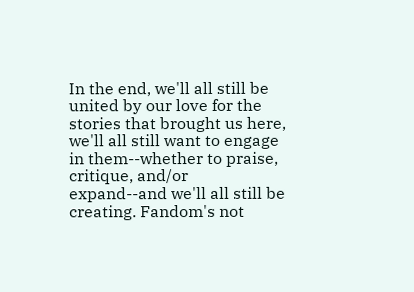In the end, we'll all still be united by our love for the stories that brought us here, we'll all still want to engage in them--whether to praise, critique, and/or expand--and we'll all still be creating. Fandom's not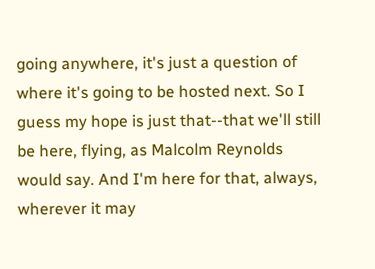going anywhere, it's just a question of where it's going to be hosted next. So I guess my hope is just that--that we'll still be here, flying, as Malcolm Reynolds would say. And I'm here for that, always, wherever it may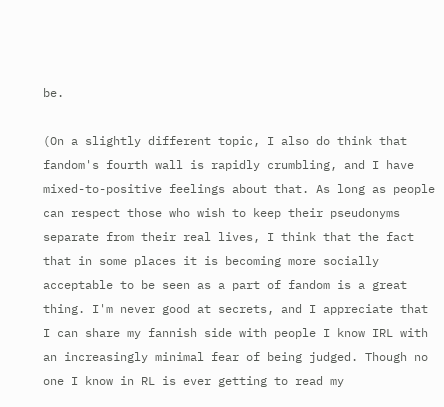be.

(On a slightly different topic, I also do think that fandom's fourth wall is rapidly crumbling, and I have mixed-to-positive feelings about that. As long as people can respect those who wish to keep their pseudonyms separate from their real lives, I think that the fact that in some places it is becoming more socially acceptable to be seen as a part of fandom is a great thing. I'm never good at secrets, and I appreciate that I can share my fannish side with people I know IRL with an increasingly minimal fear of being judged. Though no one I know in RL is ever getting to read my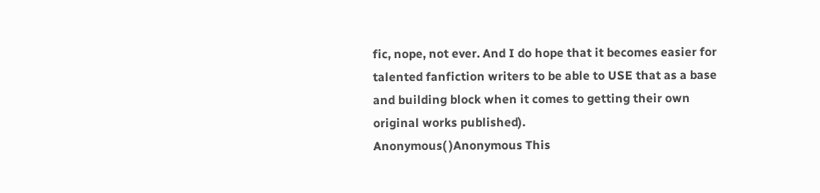fic, nope, not ever. And I do hope that it becomes easier for talented fanfiction writers to be able to USE that as a base and building block when it comes to getting their own original works published).
Anonymous( )Anonymous This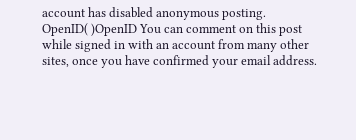account has disabled anonymous posting.
OpenID( )OpenID You can comment on this post while signed in with an account from many other sites, once you have confirmed your email address.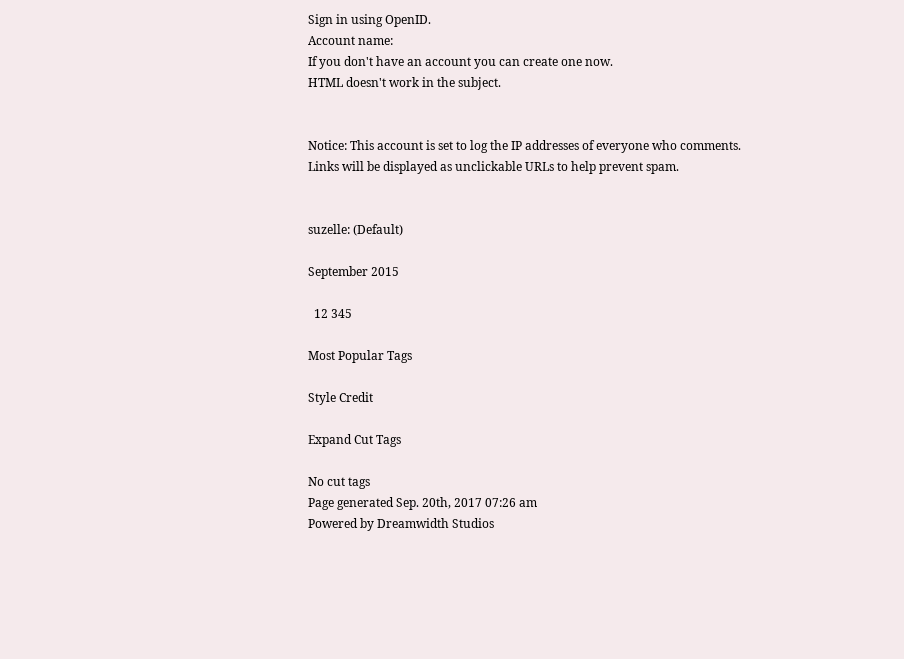Sign in using OpenID.
Account name:
If you don't have an account you can create one now.
HTML doesn't work in the subject.


Notice: This account is set to log the IP addresses of everyone who comments.
Links will be displayed as unclickable URLs to help prevent spam.


suzelle: (Default)

September 2015

  12 345

Most Popular Tags

Style Credit

Expand Cut Tags

No cut tags
Page generated Sep. 20th, 2017 07:26 am
Powered by Dreamwidth Studios